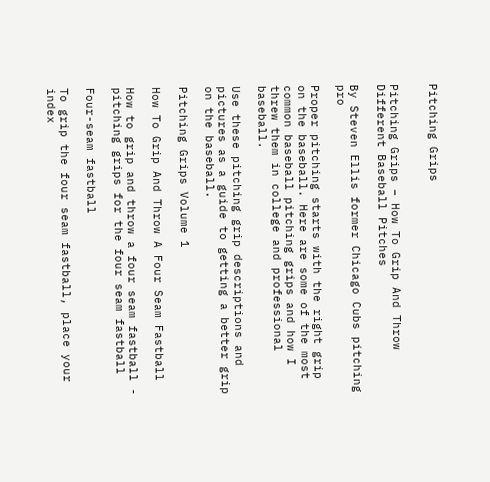Pitching Grips


Pitching Grips – How To Grip And Throw Different Baseball Pitches

By Steven Ellis former Chicago Cubs pitching pro

Proper pitching starts with the right grip on the baseball. Here are some of the most common baseball pitching grips and how I threw them in college and professional baseball.

Use these pitching grip descriptions and pictures as a guide to getting a better grip on the baseball.

Pitching Grips Volume 1

How To Grip And Throw A Four Seam Fastball

How to grip and throw a four seam fastball - pitching grips for the four seam fastball

Four-seam fastball

To grip the four seam fastball, place your index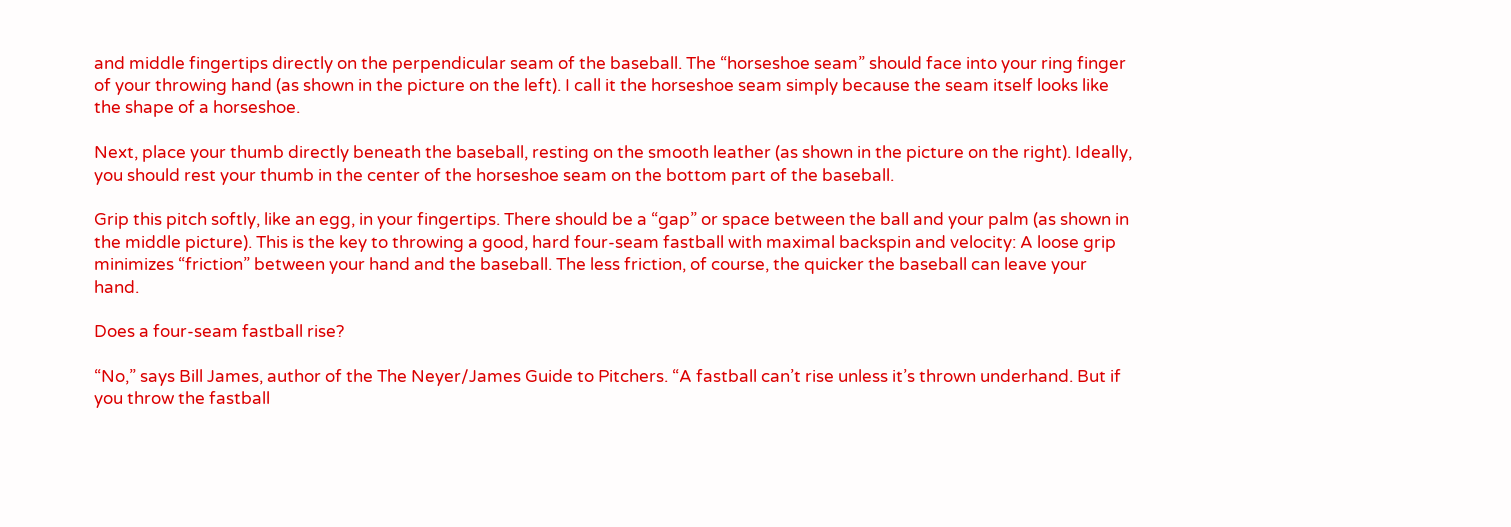and middle fingertips directly on the perpendicular seam of the baseball. The “horseshoe seam” should face into your ring finger of your throwing hand (as shown in the picture on the left). I call it the horseshoe seam simply because the seam itself looks like the shape of a horseshoe.

Next, place your thumb directly beneath the baseball, resting on the smooth leather (as shown in the picture on the right). Ideally, you should rest your thumb in the center of the horseshoe seam on the bottom part of the baseball.

Grip this pitch softly, like an egg, in your fingertips. There should be a “gap” or space between the ball and your palm (as shown in the middle picture). This is the key to throwing a good, hard four-seam fastball with maximal backspin and velocity: A loose grip minimizes “friction” between your hand and the baseball. The less friction, of course, the quicker the baseball can leave your hand.

Does a four-seam fastball rise?

“No,” says Bill James, author of the The Neyer/James Guide to Pitchers. “A fastball can’t rise unless it’s thrown underhand. But if you throw the fastball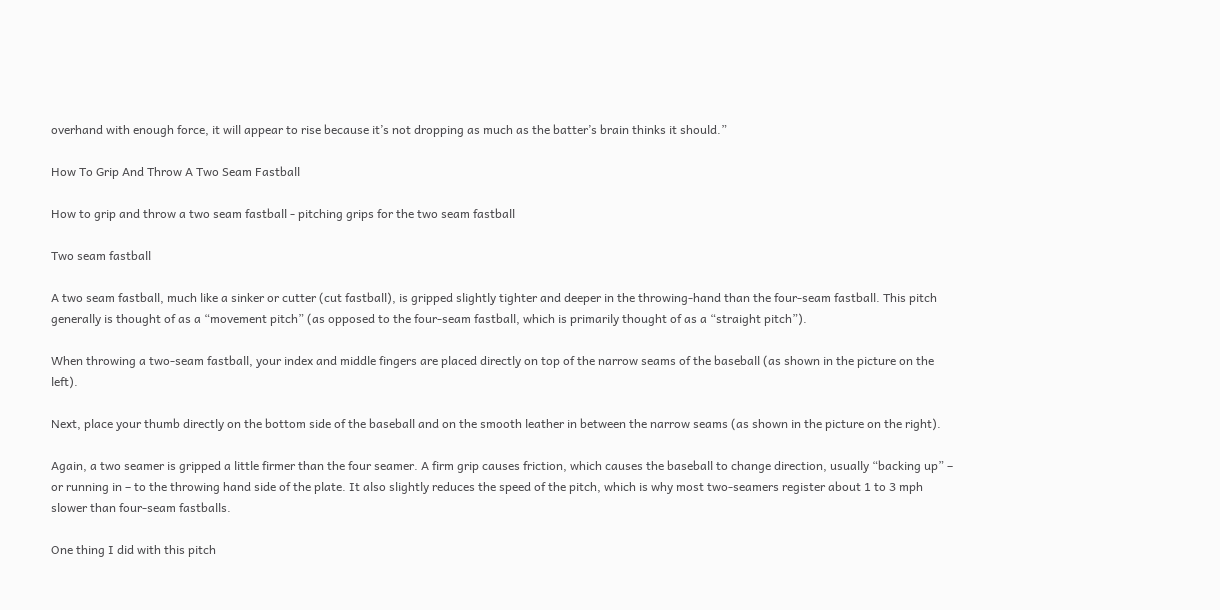overhand with enough force, it will appear to rise because it’s not dropping as much as the batter’s brain thinks it should.”

How To Grip And Throw A Two Seam Fastball

How to grip and throw a two seam fastball - pitching grips for the two seam fastball

Two seam fastball

A two seam fastball, much like a sinker or cutter (cut fastball), is gripped slightly tighter and deeper in the throwing-hand than the four-seam fastball. This pitch generally is thought of as a “movement pitch” (as opposed to the four-seam fastball, which is primarily thought of as a “straight pitch”).

When throwing a two-seam fastball, your index and middle fingers are placed directly on top of the narrow seams of the baseball (as shown in the picture on the left).

Next, place your thumb directly on the bottom side of the baseball and on the smooth leather in between the narrow seams (as shown in the picture on the right).

Again, a two seamer is gripped a little firmer than the four seamer. A firm grip causes friction, which causes the baseball to change direction, usually “backing up” – or running in – to the throwing hand side of the plate. It also slightly reduces the speed of the pitch, which is why most two-seamers register about 1 to 3 mph slower than four-seam fastballs.

One thing I did with this pitch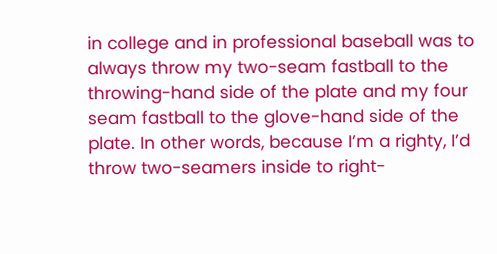in college and in professional baseball was to always throw my two-seam fastball to the throwing-hand side of the plate and my four seam fastball to the glove-hand side of the plate. In other words, because I’m a righty, I’d throw two-seamers inside to right-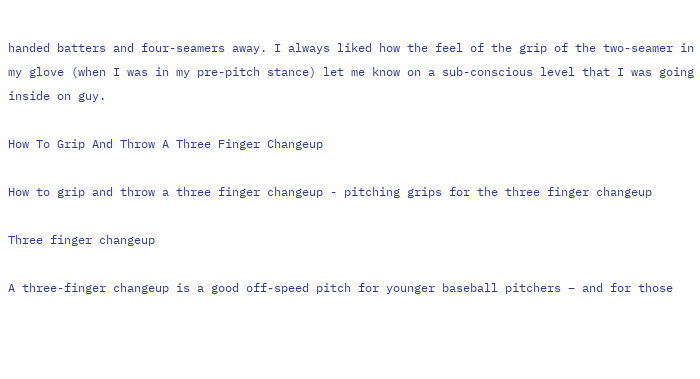handed batters and four-seamers away. I always liked how the feel of the grip of the two-seamer in my glove (when I was in my pre-pitch stance) let me know on a sub-conscious level that I was going inside on guy.

How To Grip And Throw A Three Finger Changeup

How to grip and throw a three finger changeup - pitching grips for the three finger changeup

Three finger changeup

A three-finger changeup is a good off-speed pitch for younger baseball pitchers – and for those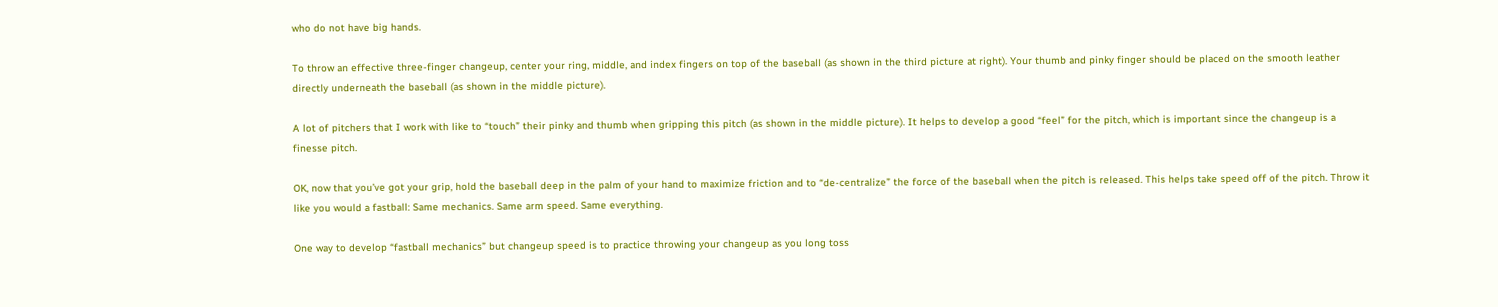who do not have big hands.

To throw an effective three-finger changeup, center your ring, middle, and index fingers on top of the baseball (as shown in the third picture at right). Your thumb and pinky finger should be placed on the smooth leather directly underneath the baseball (as shown in the middle picture).

A lot of pitchers that I work with like to “touch” their pinky and thumb when gripping this pitch (as shown in the middle picture). It helps to develop a good “feel” for the pitch, which is important since the changeup is a finesse pitch.

OK, now that you’ve got your grip, hold the baseball deep in the palm of your hand to maximize friction and to “de-centralize” the force of the baseball when the pitch is released. This helps take speed off of the pitch. Throw it like you would a fastball: Same mechanics. Same arm speed. Same everything.

One way to develop “fastball mechanics” but changeup speed is to practice throwing your changeup as you long toss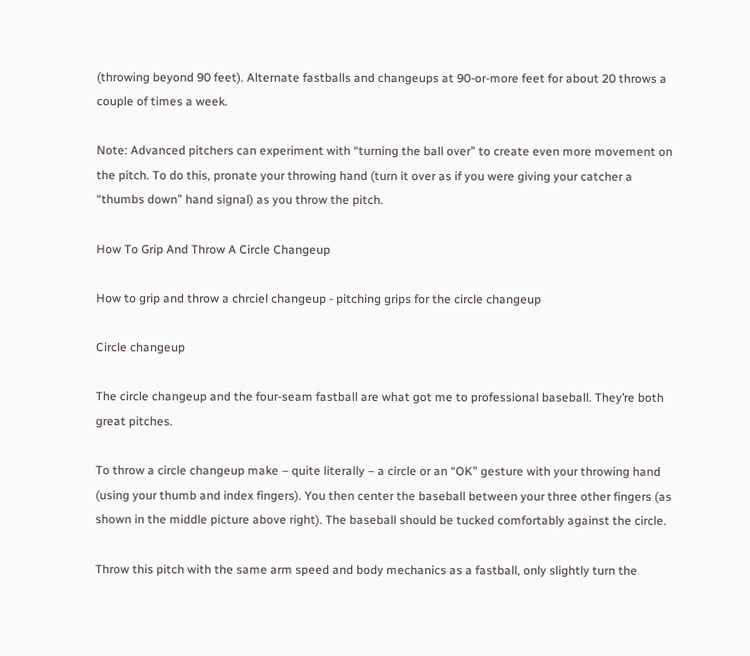(throwing beyond 90 feet). Alternate fastballs and changeups at 90-or-more feet for about 20 throws a couple of times a week.

Note: Advanced pitchers can experiment with “turning the ball over” to create even more movement on the pitch. To do this, pronate your throwing hand (turn it over as if you were giving your catcher a “thumbs down” hand signal) as you throw the pitch.

How To Grip And Throw A Circle Changeup

How to grip and throw a chrciel changeup - pitching grips for the circle changeup

Circle changeup

The circle changeup and the four-seam fastball are what got me to professional baseball. They’re both great pitches.

To throw a circle changeup make – quite literally – a circle or an “OK” gesture with your throwing hand (using your thumb and index fingers). You then center the baseball between your three other fingers (as shown in the middle picture above right). The baseball should be tucked comfortably against the circle.

Throw this pitch with the same arm speed and body mechanics as a fastball, only slightly turn the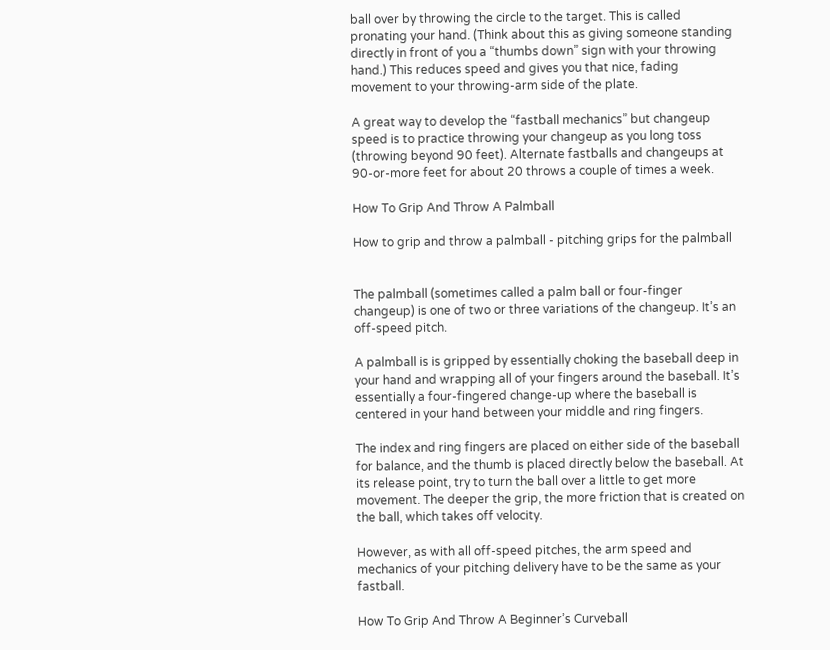ball over by throwing the circle to the target. This is called pronating your hand. (Think about this as giving someone standing directly in front of you a “thumbs down” sign with your throwing hand.) This reduces speed and gives you that nice, fading movement to your throwing-arm side of the plate.

A great way to develop the “fastball mechanics” but changeup speed is to practice throwing your changeup as you long toss (throwing beyond 90 feet). Alternate fastballs and changeups at 90-or-more feet for about 20 throws a couple of times a week.

How To Grip And Throw A Palmball

How to grip and throw a palmball - pitching grips for the palmball


The palmball (sometimes called a palm ball or four-finger changeup) is one of two or three variations of the changeup. It’s an off-speed pitch.

A palmball is is gripped by essentially choking the baseball deep in your hand and wrapping all of your fingers around the baseball. It’s essentially a four-fingered change-up where the baseball is centered in your hand between your middle and ring fingers.

The index and ring fingers are placed on either side of the baseball for balance, and the thumb is placed directly below the baseball. At its release point, try to turn the ball over a little to get more movement. The deeper the grip, the more friction that is created on the ball, which takes off velocity.

However, as with all off-speed pitches, the arm speed and mechanics of your pitching delivery have to be the same as your fastball.

How To Grip And Throw A Beginner’s Curveball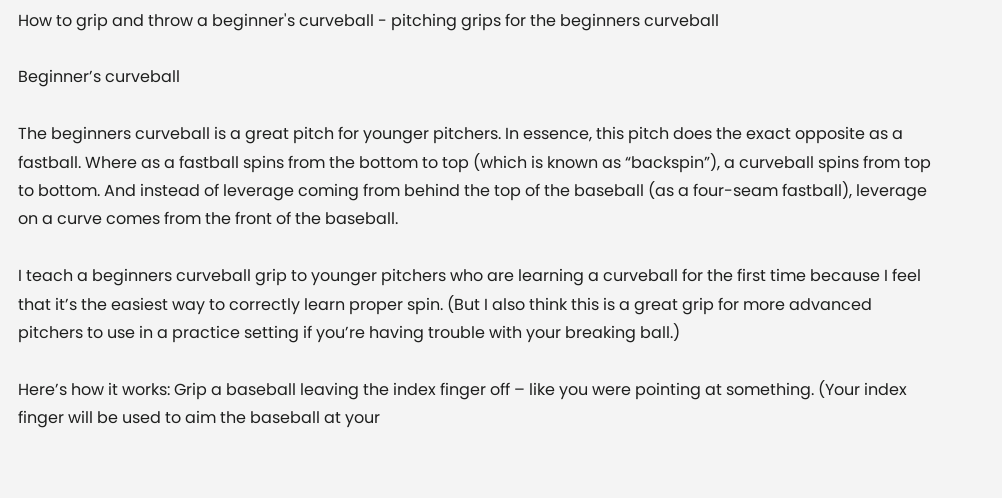How to grip and throw a beginner's curveball - pitching grips for the beginners curveball

Beginner’s curveball

The beginners curveball is a great pitch for younger pitchers. In essence, this pitch does the exact opposite as a fastball. Where as a fastball spins from the bottom to top (which is known as “backspin”), a curveball spins from top to bottom. And instead of leverage coming from behind the top of the baseball (as a four-seam fastball), leverage on a curve comes from the front of the baseball.

I teach a beginners curveball grip to younger pitchers who are learning a curveball for the first time because I feel that it’s the easiest way to correctly learn proper spin. (But I also think this is a great grip for more advanced pitchers to use in a practice setting if you’re having trouble with your breaking ball.)

Here’s how it works: Grip a baseball leaving the index finger off – like you were pointing at something. (Your index finger will be used to aim the baseball at your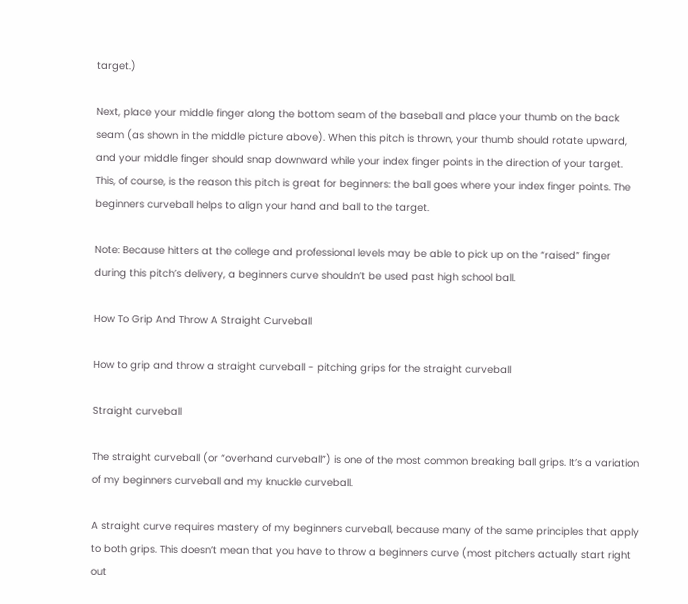target.)

Next, place your middle finger along the bottom seam of the baseball and place your thumb on the back seam (as shown in the middle picture above). When this pitch is thrown, your thumb should rotate upward, and your middle finger should snap downward while your index finger points in the direction of your target. This, of course, is the reason this pitch is great for beginners: the ball goes where your index finger points. The beginners curveball helps to align your hand and ball to the target.

Note: Because hitters at the college and professional levels may be able to pick up on the “raised” finger during this pitch’s delivery, a beginners curve shouldn’t be used past high school ball.

How To Grip And Throw A Straight Curveball

How to grip and throw a straight curveball - pitching grips for the straight curveball

Straight curveball

The straight curveball (or “overhand curveball”) is one of the most common breaking ball grips. It’s a variation of my beginners curveball and my knuckle curveball.

A straight curve requires mastery of my beginners curveball, because many of the same principles that apply to both grips. This doesn’t mean that you have to throw a beginners curve (most pitchers actually start right out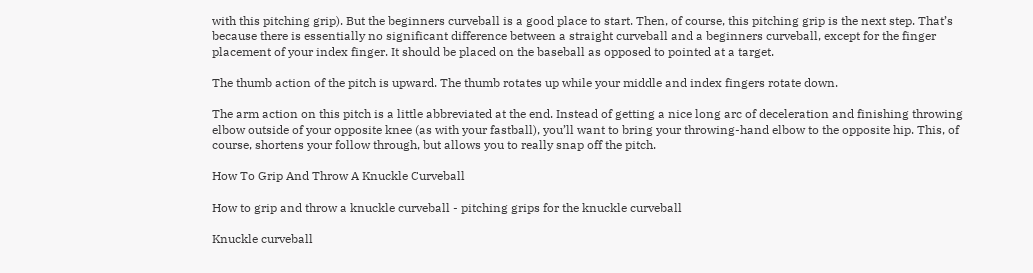with this pitching grip). But the beginners curveball is a good place to start. Then, of course, this pitching grip is the next step. That’s because there is essentially no significant difference between a straight curveball and a beginners curveball, except for the finger placement of your index finger. It should be placed on the baseball as opposed to pointed at a target.

The thumb action of the pitch is upward. The thumb rotates up while your middle and index fingers rotate down.

The arm action on this pitch is a little abbreviated at the end. Instead of getting a nice long arc of deceleration and finishing throwing elbow outside of your opposite knee (as with your fastball), you’ll want to bring your throwing-hand elbow to the opposite hip. This, of course, shortens your follow through, but allows you to really snap off the pitch.

How To Grip And Throw A Knuckle Curveball

How to grip and throw a knuckle curveball - pitching grips for the knuckle curveball

Knuckle curveball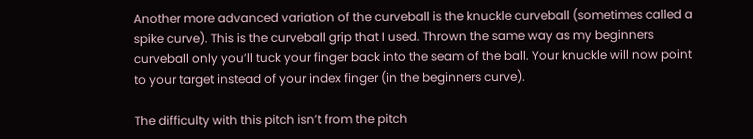Another more advanced variation of the curveball is the knuckle curveball (sometimes called a spike curve). This is the curveball grip that I used. Thrown the same way as my beginners curveball only you’ll tuck your finger back into the seam of the ball. Your knuckle will now point to your target instead of your index finger (in the beginners curve).

The difficulty with this pitch isn’t from the pitch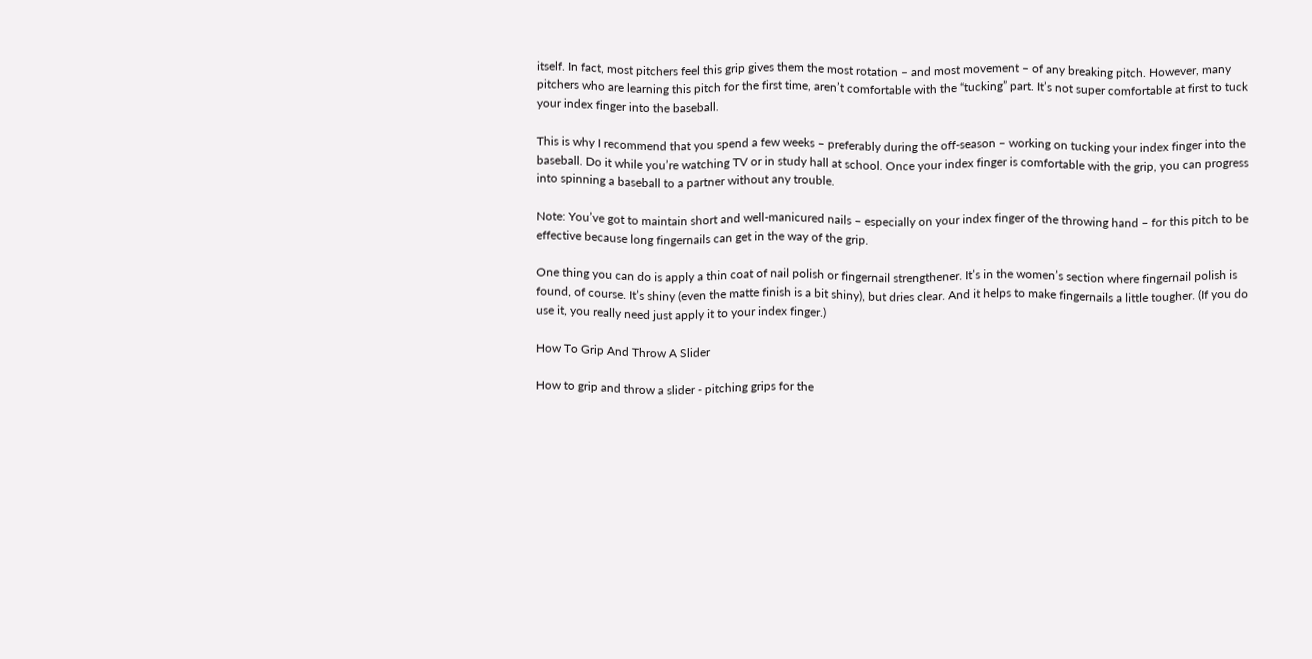itself. In fact, most pitchers feel this grip gives them the most rotation – and most movement – of any breaking pitch. However, many pitchers who are learning this pitch for the first time, aren’t comfortable with the “tucking” part. It’s not super comfortable at first to tuck your index finger into the baseball.

This is why I recommend that you spend a few weeks – preferably during the off-season – working on tucking your index finger into the baseball. Do it while you’re watching TV or in study hall at school. Once your index finger is comfortable with the grip, you can progress into spinning a baseball to a partner without any trouble.

Note: You’ve got to maintain short and well-manicured nails – especially on your index finger of the throwing hand – for this pitch to be effective because long fingernails can get in the way of the grip.

One thing you can do is apply a thin coat of nail polish or fingernail strengthener. It’s in the women’s section where fingernail polish is found, of course. It’s shiny (even the matte finish is a bit shiny), but dries clear. And it helps to make fingernails a little tougher. (If you do use it, you really need just apply it to your index finger.)

How To Grip And Throw A Slider

How to grip and throw a slider - pitching grips for the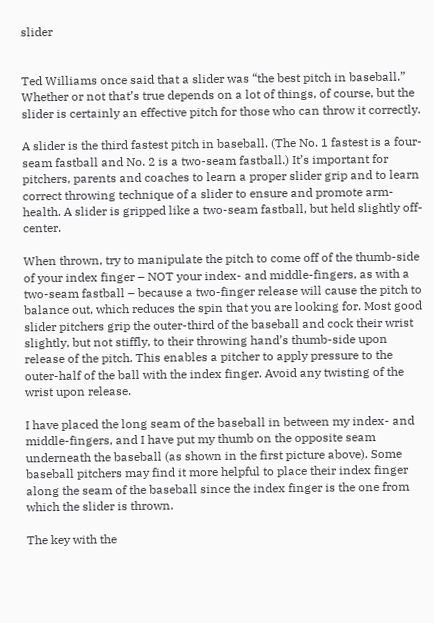slider


Ted Williams once said that a slider was “the best pitch in baseball.” Whether or not that’s true depends on a lot of things, of course, but the slider is certainly an effective pitch for those who can throw it correctly.

A slider is the third fastest pitch in baseball. (The No. 1 fastest is a four-seam fastball and No. 2 is a two-seam fastball.) It’s important for pitchers, parents and coaches to learn a proper slider grip and to learn correct throwing technique of a slider to ensure and promote arm-health. A slider is gripped like a two-seam fastball, but held slightly off-center.

When thrown, try to manipulate the pitch to come off of the thumb-side of your index finger – NOT your index- and middle-fingers, as with a two-seam fastball – because a two-finger release will cause the pitch to balance out, which reduces the spin that you are looking for. Most good slider pitchers grip the outer-third of the baseball and cock their wrist slightly, but not stiffly, to their throwing hand’s thumb-side upon release of the pitch. This enables a pitcher to apply pressure to the outer-half of the ball with the index finger. Avoid any twisting of the wrist upon release.

I have placed the long seam of the baseball in between my index- and middle-fingers, and I have put my thumb on the opposite seam underneath the baseball (as shown in the first picture above). Some baseball pitchers may find it more helpful to place their index finger along the seam of the baseball since the index finger is the one from which the slider is thrown.

The key with the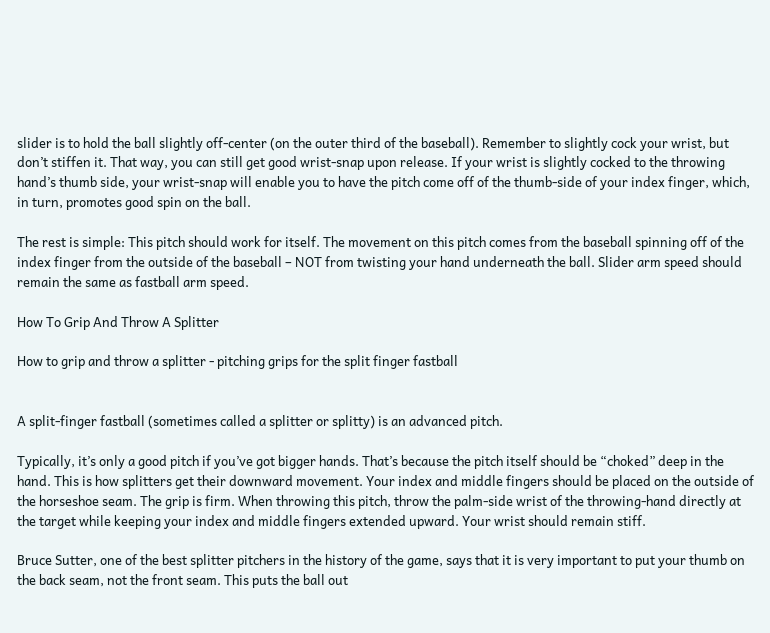slider is to hold the ball slightly off-center (on the outer third of the baseball). Remember to slightly cock your wrist, but don’t stiffen it. That way, you can still get good wrist-snap upon release. If your wrist is slightly cocked to the throwing hand’s thumb side, your wrist-snap will enable you to have the pitch come off of the thumb-side of your index finger, which, in turn, promotes good spin on the ball.

The rest is simple: This pitch should work for itself. The movement on this pitch comes from the baseball spinning off of the index finger from the outside of the baseball – NOT from twisting your hand underneath the ball. Slider arm speed should remain the same as fastball arm speed.

How To Grip And Throw A Splitter

How to grip and throw a splitter - pitching grips for the split finger fastball


A split-finger fastball (sometimes called a splitter or splitty) is an advanced pitch.

Typically, it’s only a good pitch if you’ve got bigger hands. That’s because the pitch itself should be “choked” deep in the hand. This is how splitters get their downward movement. Your index and middle fingers should be placed on the outside of the horseshoe seam. The grip is firm. When throwing this pitch, throw the palm-side wrist of the throwing-hand directly at the target while keeping your index and middle fingers extended upward. Your wrist should remain stiff.

Bruce Sutter, one of the best splitter pitchers in the history of the game, says that it is very important to put your thumb on the back seam, not the front seam. This puts the ball out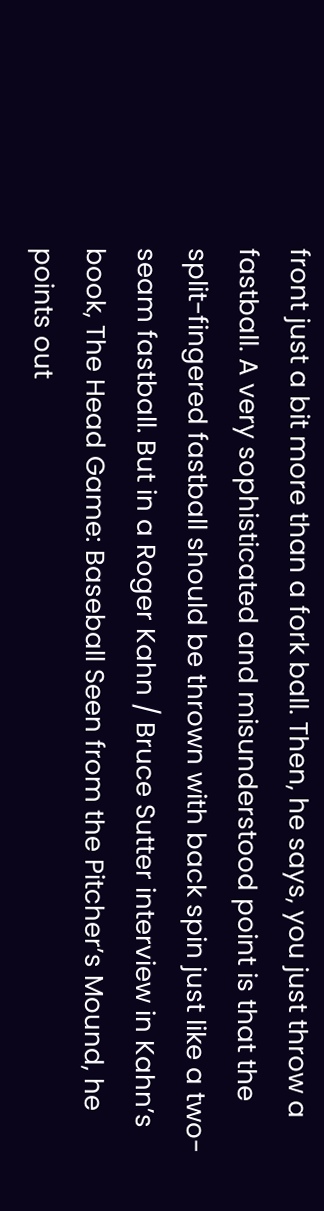front just a bit more than a fork ball. Then, he says, you just throw a fastball. A very sophisticated and misunderstood point is that the split-fingered fastball should be thrown with back spin just like a two-seam fastball. But in a Roger Kahn / Bruce Sutter interview in Kahn’s book, The Head Game: Baseball Seen from the Pitcher’s Mound, he points out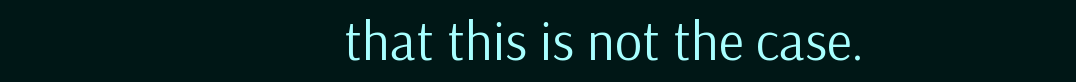that this is not the case.